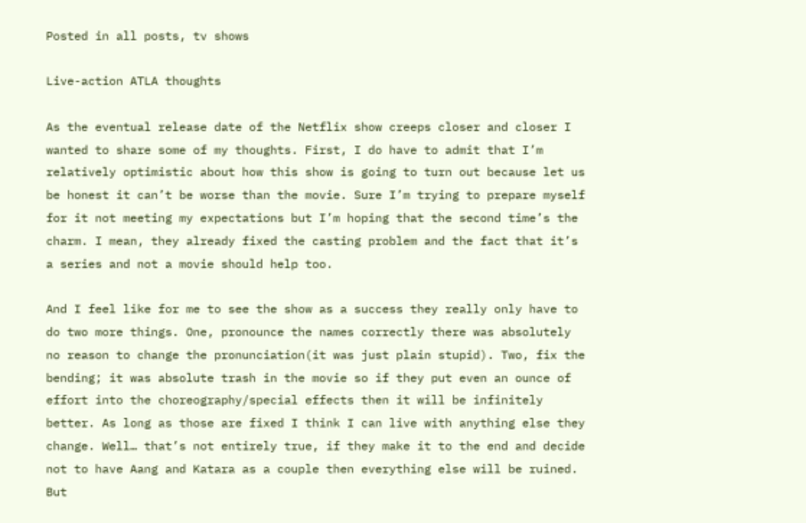Posted in all posts, tv shows

Live-action ATLA thoughts

As the eventual release date of the Netflix show creeps closer and closer I wanted to share some of my thoughts. First, I do have to admit that I’m relatively optimistic about how this show is going to turn out because let us be honest it can’t be worse than the movie. Sure I’m trying to prepare myself for it not meeting my expectations but I’m hoping that the second time’s the charm. I mean, they already fixed the casting problem and the fact that it’s a series and not a movie should help too.

And I feel like for me to see the show as a success they really only have to do two more things. One, pronounce the names correctly there was absolutely no reason to change the pronunciation(it was just plain stupid). Two, fix the bending; it was absolute trash in the movie so if they put even an ounce of effort into the choreography/special effects then it will be infinitely better. As long as those are fixed I think I can live with anything else they change. Well… that’s not entirely true, if they make it to the end and decide not to have Aang and Katara as a couple then everything else will be ruined. But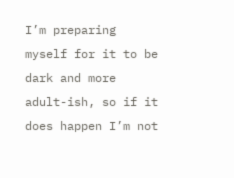I’m preparing myself for it to be dark and more adult-ish, so if it does happen I’m not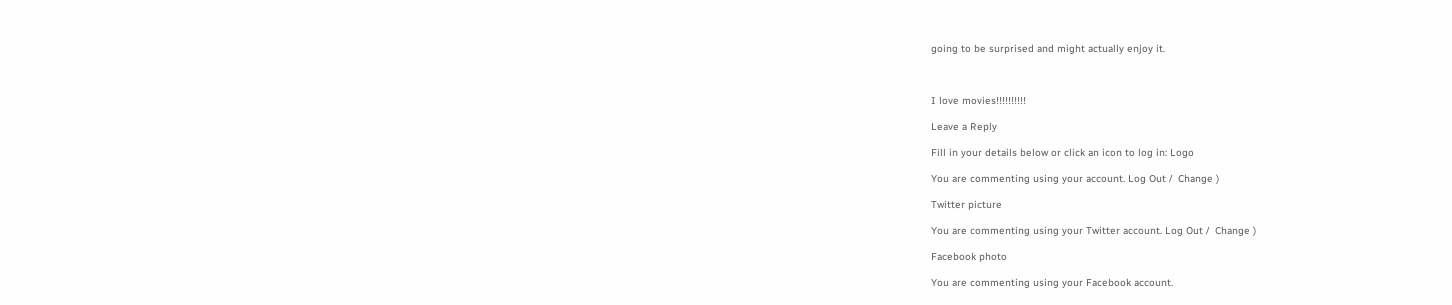going to be surprised and might actually enjoy it.



I love movies!!!!!!!!!!

Leave a Reply

Fill in your details below or click an icon to log in: Logo

You are commenting using your account. Log Out /  Change )

Twitter picture

You are commenting using your Twitter account. Log Out /  Change )

Facebook photo

You are commenting using your Facebook account.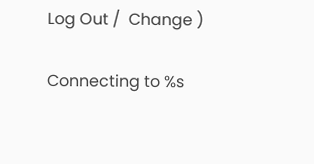Log Out /  Change )

Connecting to %s